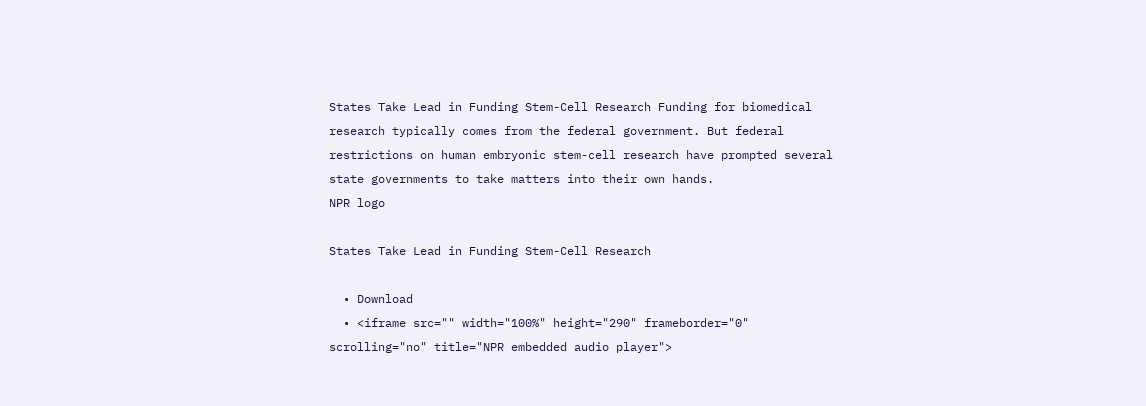States Take Lead in Funding Stem-Cell Research Funding for biomedical research typically comes from the federal government. But federal restrictions on human embryonic stem-cell research have prompted several state governments to take matters into their own hands.
NPR logo

States Take Lead in Funding Stem-Cell Research

  • Download
  • <iframe src="" width="100%" height="290" frameborder="0" scrolling="no" title="NPR embedded audio player">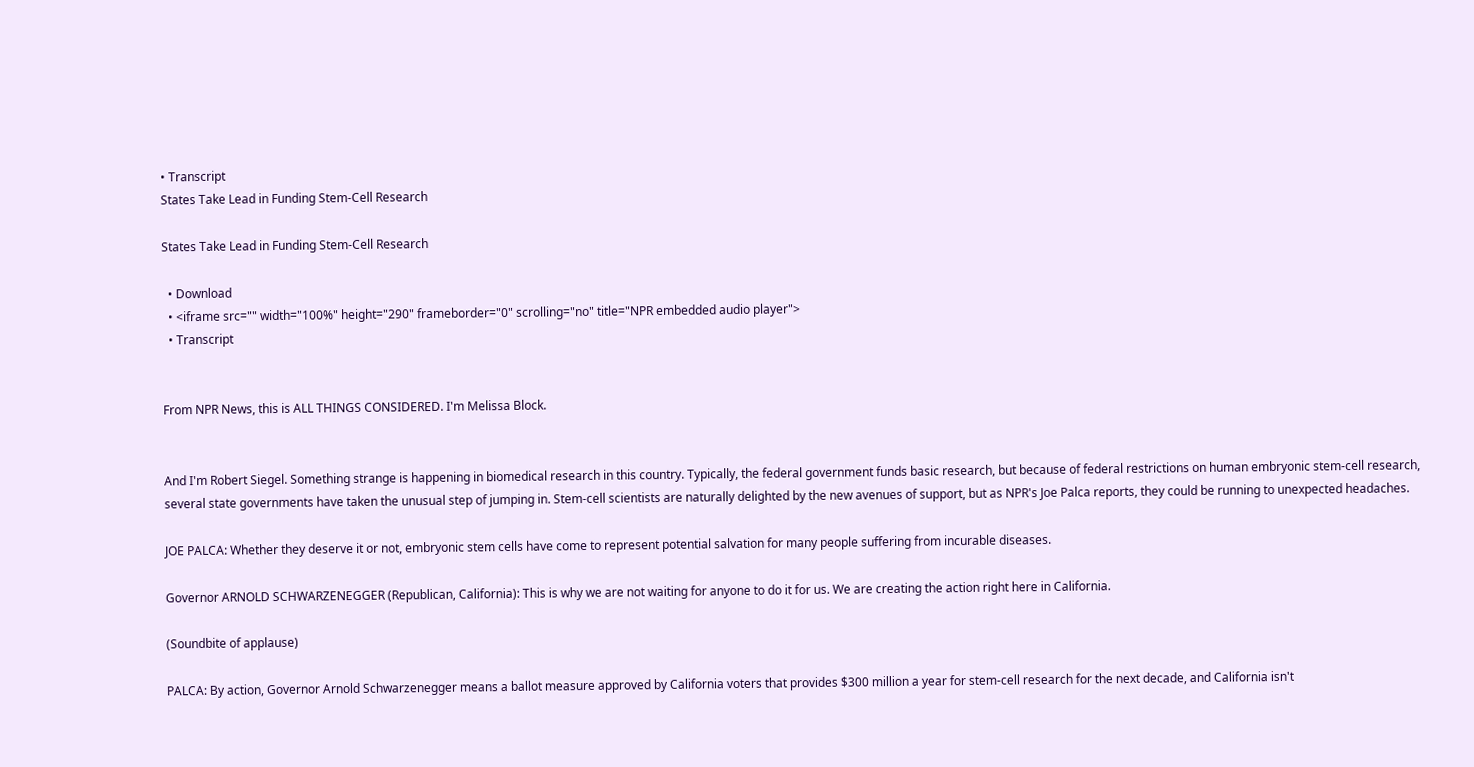• Transcript
States Take Lead in Funding Stem-Cell Research

States Take Lead in Funding Stem-Cell Research

  • Download
  • <iframe src="" width="100%" height="290" frameborder="0" scrolling="no" title="NPR embedded audio player">
  • Transcript


From NPR News, this is ALL THINGS CONSIDERED. I'm Melissa Block.


And I'm Robert Siegel. Something strange is happening in biomedical research in this country. Typically, the federal government funds basic research, but because of federal restrictions on human embryonic stem-cell research, several state governments have taken the unusual step of jumping in. Stem-cell scientists are naturally delighted by the new avenues of support, but as NPR's Joe Palca reports, they could be running to unexpected headaches.

JOE PALCA: Whether they deserve it or not, embryonic stem cells have come to represent potential salvation for many people suffering from incurable diseases.

Governor ARNOLD SCHWARZENEGGER (Republican, California): This is why we are not waiting for anyone to do it for us. We are creating the action right here in California.

(Soundbite of applause)

PALCA: By action, Governor Arnold Schwarzenegger means a ballot measure approved by California voters that provides $300 million a year for stem-cell research for the next decade, and California isn't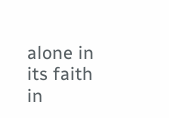alone in its faith in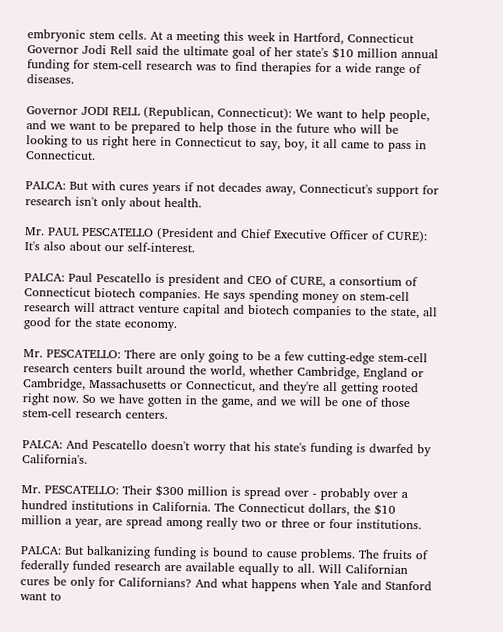embryonic stem cells. At a meeting this week in Hartford, Connecticut Governor Jodi Rell said the ultimate goal of her state's $10 million annual funding for stem-cell research was to find therapies for a wide range of diseases.

Governor JODI RELL (Republican, Connecticut): We want to help people, and we want to be prepared to help those in the future who will be looking to us right here in Connecticut to say, boy, it all came to pass in Connecticut.

PALCA: But with cures years if not decades away, Connecticut's support for research isn't only about health.

Mr. PAUL PESCATELLO (President and Chief Executive Officer of CURE): It's also about our self-interest.

PALCA: Paul Pescatello is president and CEO of CURE, a consortium of Connecticut biotech companies. He says spending money on stem-cell research will attract venture capital and biotech companies to the state, all good for the state economy.

Mr. PESCATELLO: There are only going to be a few cutting-edge stem-cell research centers built around the world, whether Cambridge, England or Cambridge, Massachusetts or Connecticut, and they're all getting rooted right now. So we have gotten in the game, and we will be one of those stem-cell research centers.

PALCA: And Pescatello doesn't worry that his state's funding is dwarfed by California's.

Mr. PESCATELLO: Their $300 million is spread over - probably over a hundred institutions in California. The Connecticut dollars, the $10 million a year, are spread among really two or three or four institutions.

PALCA: But balkanizing funding is bound to cause problems. The fruits of federally funded research are available equally to all. Will Californian cures be only for Californians? And what happens when Yale and Stanford want to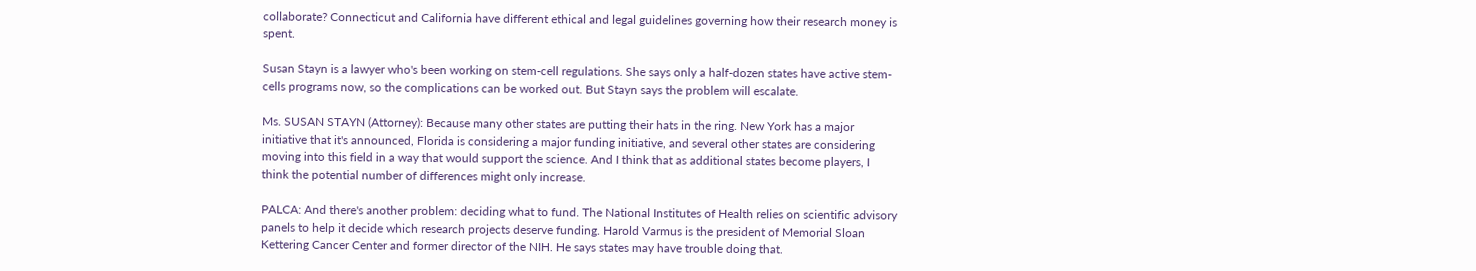collaborate? Connecticut and California have different ethical and legal guidelines governing how their research money is spent.

Susan Stayn is a lawyer who's been working on stem-cell regulations. She says only a half-dozen states have active stem-cells programs now, so the complications can be worked out. But Stayn says the problem will escalate.

Ms. SUSAN STAYN (Attorney): Because many other states are putting their hats in the ring. New York has a major initiative that it's announced, Florida is considering a major funding initiative, and several other states are considering moving into this field in a way that would support the science. And I think that as additional states become players, I think the potential number of differences might only increase.

PALCA: And there's another problem: deciding what to fund. The National Institutes of Health relies on scientific advisory panels to help it decide which research projects deserve funding. Harold Varmus is the president of Memorial Sloan Kettering Cancer Center and former director of the NIH. He says states may have trouble doing that.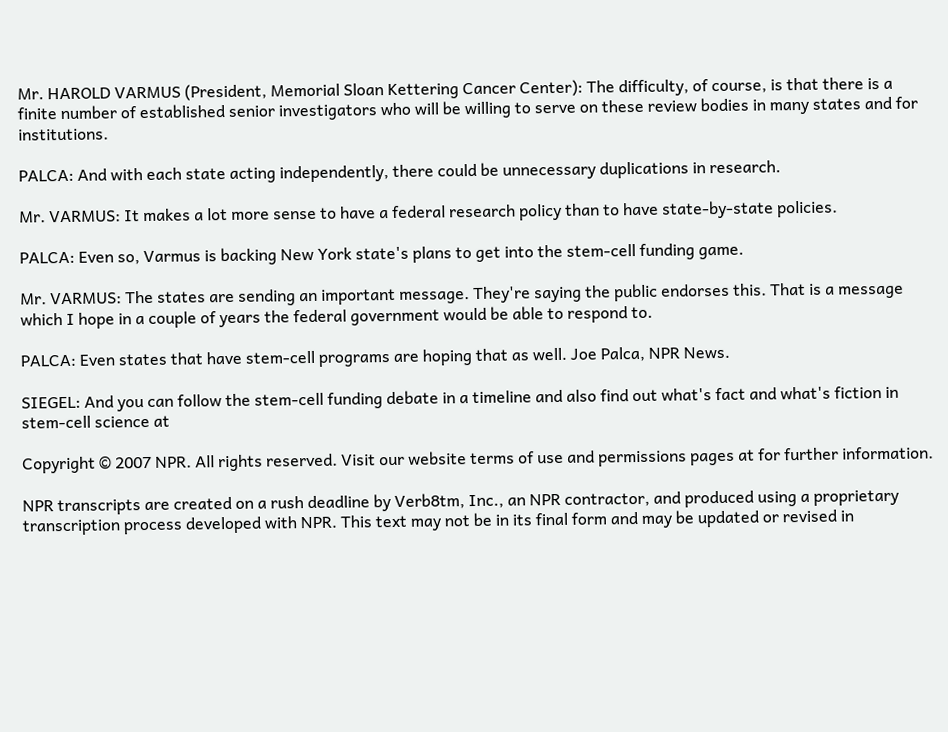Mr. HAROLD VARMUS (President, Memorial Sloan Kettering Cancer Center): The difficulty, of course, is that there is a finite number of established senior investigators who will be willing to serve on these review bodies in many states and for institutions.

PALCA: And with each state acting independently, there could be unnecessary duplications in research.

Mr. VARMUS: It makes a lot more sense to have a federal research policy than to have state-by-state policies.

PALCA: Even so, Varmus is backing New York state's plans to get into the stem-cell funding game.

Mr. VARMUS: The states are sending an important message. They're saying the public endorses this. That is a message which I hope in a couple of years the federal government would be able to respond to.

PALCA: Even states that have stem-cell programs are hoping that as well. Joe Palca, NPR News.

SIEGEL: And you can follow the stem-cell funding debate in a timeline and also find out what's fact and what's fiction in stem-cell science at

Copyright © 2007 NPR. All rights reserved. Visit our website terms of use and permissions pages at for further information.

NPR transcripts are created on a rush deadline by Verb8tm, Inc., an NPR contractor, and produced using a proprietary transcription process developed with NPR. This text may not be in its final form and may be updated or revised in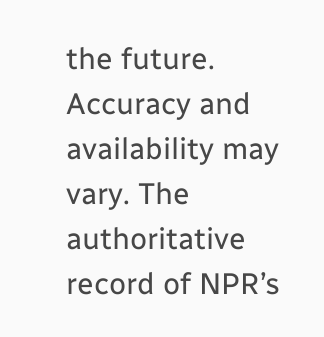the future. Accuracy and availability may vary. The authoritative record of NPR’s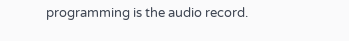programming is the audio record.